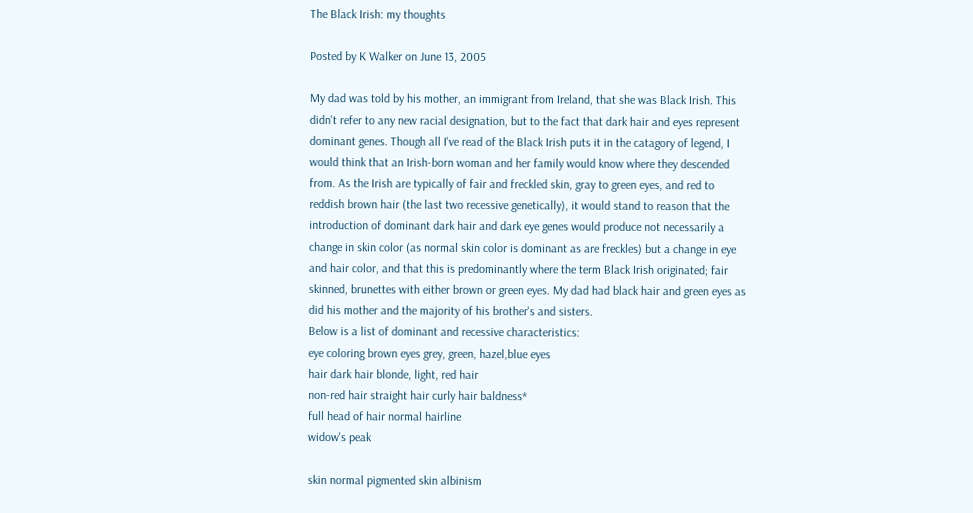The Black Irish: my thoughts

Posted by K Walker on June 13, 2005

My dad was told by his mother, an immigrant from Ireland, that she was Black Irish. This didn't refer to any new racial designation, but to the fact that dark hair and eyes represent dominant genes. Though all I've read of the Black Irish puts it in the catagory of legend, I would think that an Irish-born woman and her family would know where they descended from. As the Irish are typically of fair and freckled skin, gray to green eyes, and red to reddish brown hair (the last two recessive genetically), it would stand to reason that the introduction of dominant dark hair and dark eye genes would produce not necessarily a change in skin color (as normal skin color is dominant as are freckles) but a change in eye and hair color, and that this is predominantly where the term Black Irish originated; fair skinned, brunettes with either brown or green eyes. My dad had black hair and green eyes as did his mother and the majority of his brother's and sisters.
Below is a list of dominant and recessive characteristics:
eye coloring brown eyes grey, green, hazel,blue eyes
hair dark hair blonde, light, red hair
non-red hair straight hair curly hair baldness*
full head of hair normal hairline
widow's peak

skin normal pigmented skin albinism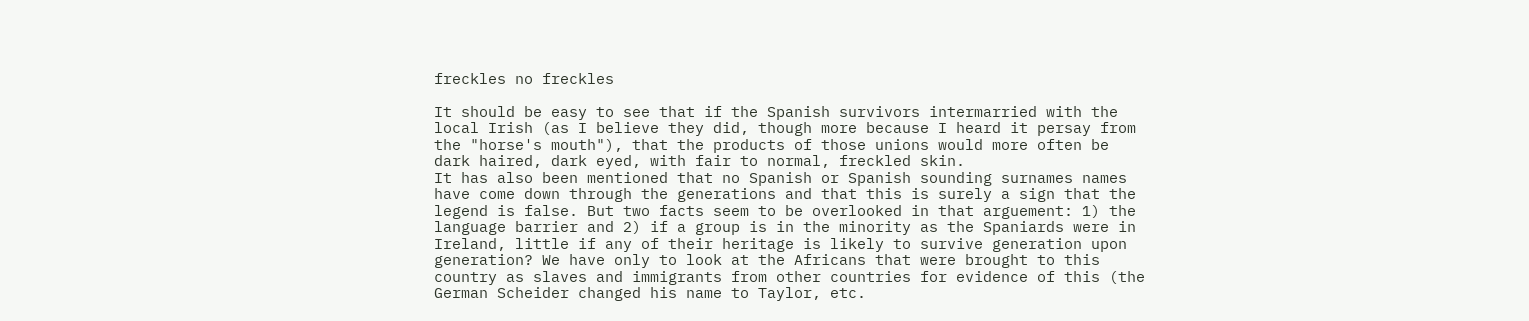freckles no freckles

It should be easy to see that if the Spanish survivors intermarried with the local Irish (as I believe they did, though more because I heard it persay from the "horse's mouth"), that the products of those unions would more often be dark haired, dark eyed, with fair to normal, freckled skin.
It has also been mentioned that no Spanish or Spanish sounding surnames names have come down through the generations and that this is surely a sign that the legend is false. But two facts seem to be overlooked in that arguement: 1) the language barrier and 2) if a group is in the minority as the Spaniards were in Ireland, little if any of their heritage is likely to survive generation upon generation? We have only to look at the Africans that were brought to this country as slaves and immigrants from other countries for evidence of this (the German Scheider changed his name to Taylor, etc.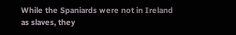While the Spaniards were not in Ireland as slaves, they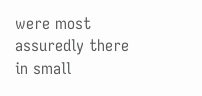were most assuredly there in small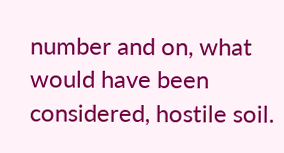number and on, what would have been considered, hostile soil.